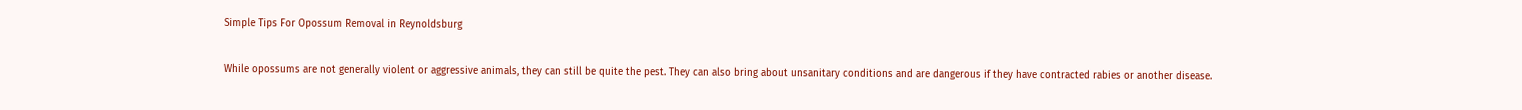Simple Tips For Opossum Removal in Reynoldsburg

While opossums are not generally violent or aggressive animals, they can still be quite the pest. They can also bring about unsanitary conditions and are dangerous if they have contracted rabies or another disease.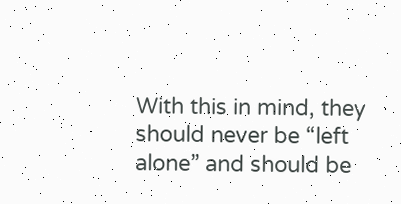With this in mind, they should never be “left alone” and should be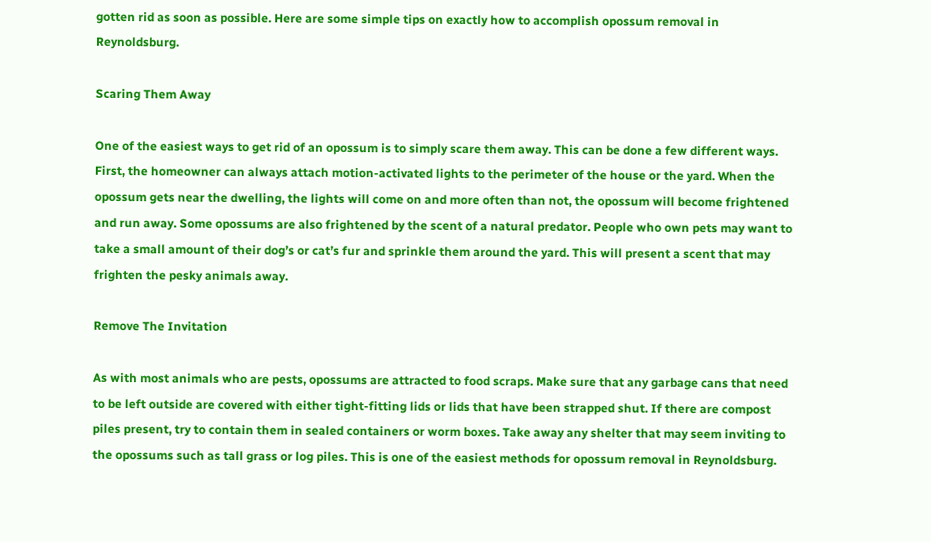gotten rid as soon as possible. Here are some simple tips on exactly how to accomplish opossum removal in Reynoldsburg.

Scaring Them Away

One of the easiest ways to get rid of an opossum is to simply scare them away. This can be done a few different ways. First, the homeowner can always attach motion-activated lights to the perimeter of the house or the yard. When the opossum gets near the dwelling, the lights will come on and more often than not, the opossum will become frightened and run away. Some opossums are also frightened by the scent of a natural predator. People who own pets may want to take a small amount of their dog’s or cat’s fur and sprinkle them around the yard. This will present a scent that may frighten the pesky animals away.

Remove The Invitation

As with most animals who are pests, opossums are attracted to food scraps. Make sure that any garbage cans that need to be left outside are covered with either tight-fitting lids or lids that have been strapped shut. If there are compost piles present, try to contain them in sealed containers or worm boxes. Take away any shelter that may seem inviting to the opossums such as tall grass or log piles. This is one of the easiest methods for opossum removal in Reynoldsburg.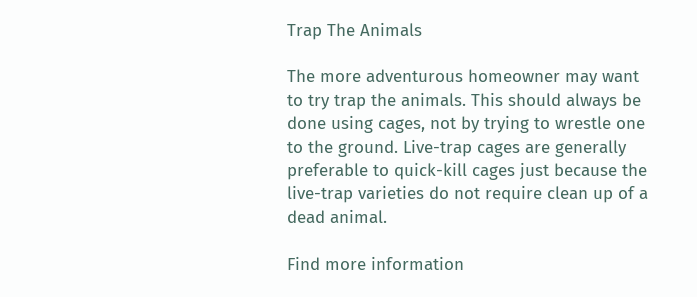Trap The Animals

The more adventurous homeowner may want to try trap the animals. This should always be done using cages, not by trying to wrestle one to the ground. Live-trap cages are generally preferable to quick-kill cages just because the live-trap varieties do not require clean up of a dead animal.

Find more information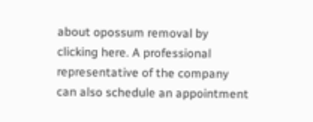about opossum removal by clicking here. A professional representative of the company can also schedule an appointment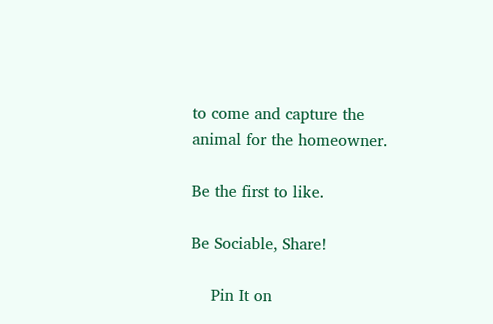to come and capture the animal for the homeowner.

Be the first to like.

Be Sociable, Share!

    Pin It on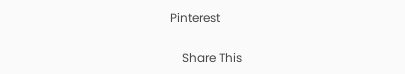Pinterest

    Share This